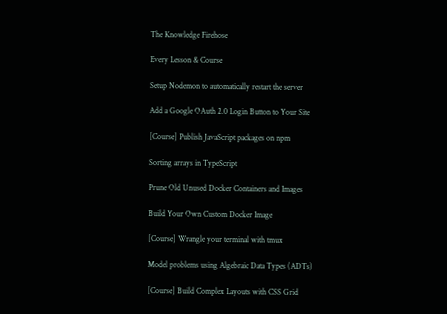The Knowledge Firehose

Every Lesson & Course

Setup Nodemon to automatically restart the server

Add a Google OAuth 2.0 Login Button to Your Site

[Course] Publish JavaScript packages on npm

Sorting arrays in TypeScript

Prune Old Unused Docker Containers and Images

Build Your Own Custom Docker Image

[Course] Wrangle your terminal with tmux

Model problems using Algebraic Data Types (ADTs)

[Course] Build Complex Layouts with CSS Grid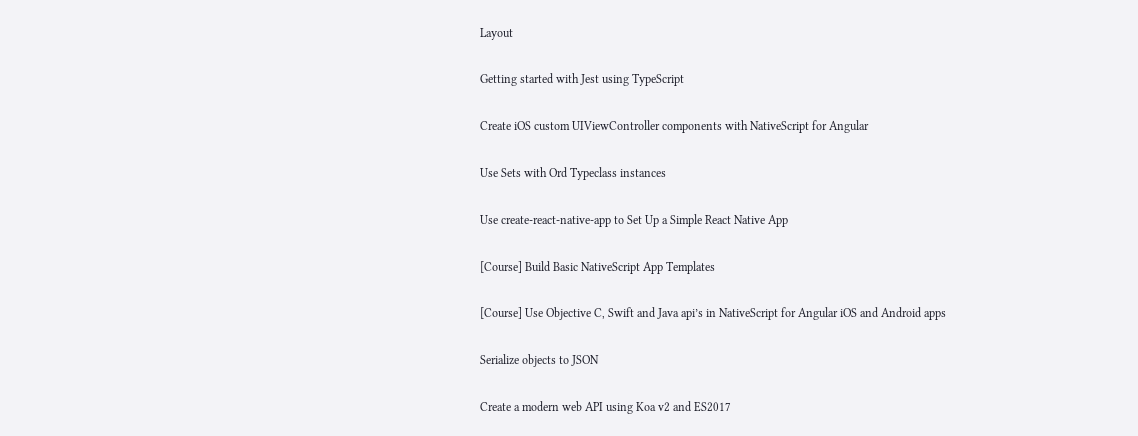Layout

Getting started with Jest using TypeScript

Create iOS custom UIViewController components with NativeScript for Angular

Use Sets with Ord Typeclass instances

Use create-react-native-app to Set Up a Simple React Native App

[Course] Build Basic NativeScript App Templates

[Course] Use Objective C, Swift and Java api’s in NativeScript for Angular iOS and Android apps

Serialize objects to JSON

Create a modern web API using Koa v2 and ES2017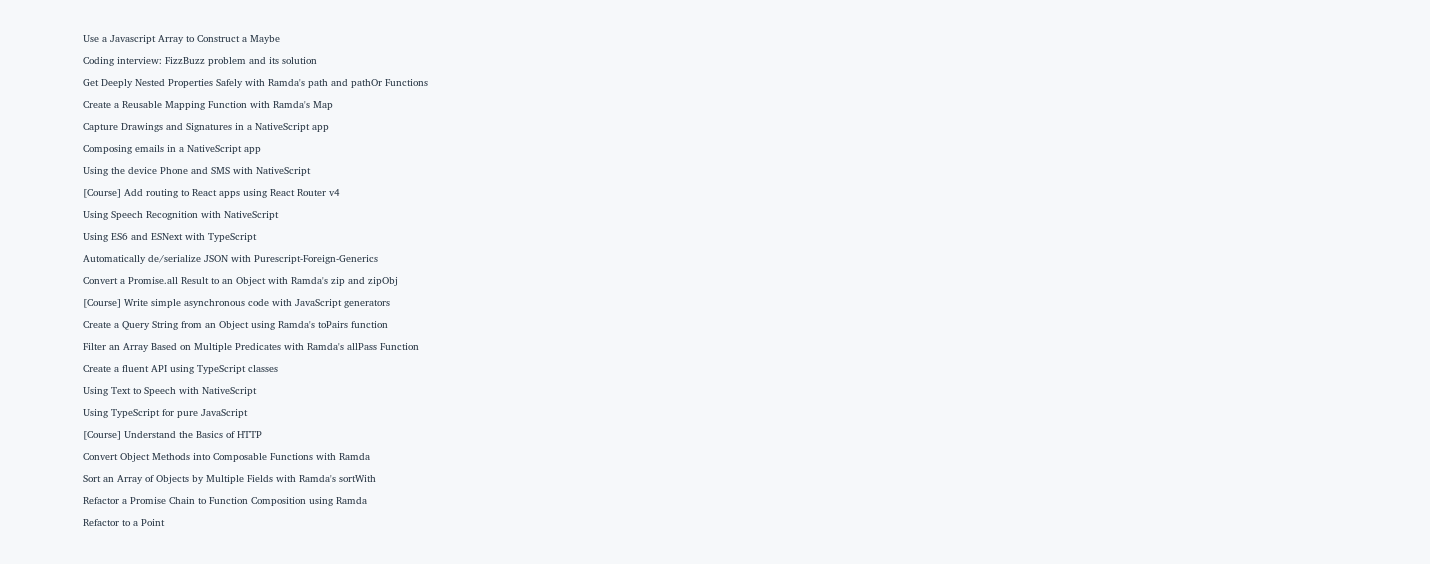Use a Javascript Array to Construct a Maybe

Coding interview: FizzBuzz problem and its solution

Get Deeply Nested Properties Safely with Ramda's path and pathOr Functions

Create a Reusable Mapping Function with Ramda's Map

Capture Drawings and Signatures in a NativeScript app

Composing emails in a NativeScript app

Using the device Phone and SMS with NativeScript

[Course] Add routing to React apps using React Router v4

Using Speech Recognition with NativeScript

Using ES6 and ESNext with TypeScript

Automatically de/serialize JSON with Purescript-Foreign-Generics

Convert a Promise.all Result to an Object with Ramda's zip and zipObj

[Course] Write simple asynchronous code with JavaScript generators

Create a Query String from an Object using Ramda's toPairs function

Filter an Array Based on Multiple Predicates with Ramda's allPass Function

Create a fluent API using TypeScript classes

Using Text to Speech with NativeScript

Using TypeScript for pure JavaScript

[Course] Understand the Basics of HTTP

Convert Object Methods into Composable Functions with Ramda

Sort an Array of Objects by Multiple Fields with Ramda's sortWith

Refactor a Promise Chain to Function Composition using Ramda

Refactor to a Point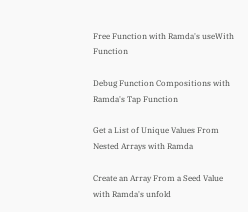Free Function with Ramda's useWith Function

Debug Function Compositions with Ramda's Tap Function

Get a List of Unique Values From Nested Arrays with Ramda

Create an Array From a Seed Value with Ramda's unfold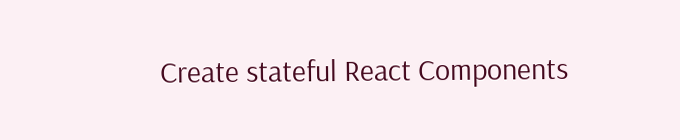Create stateful React Components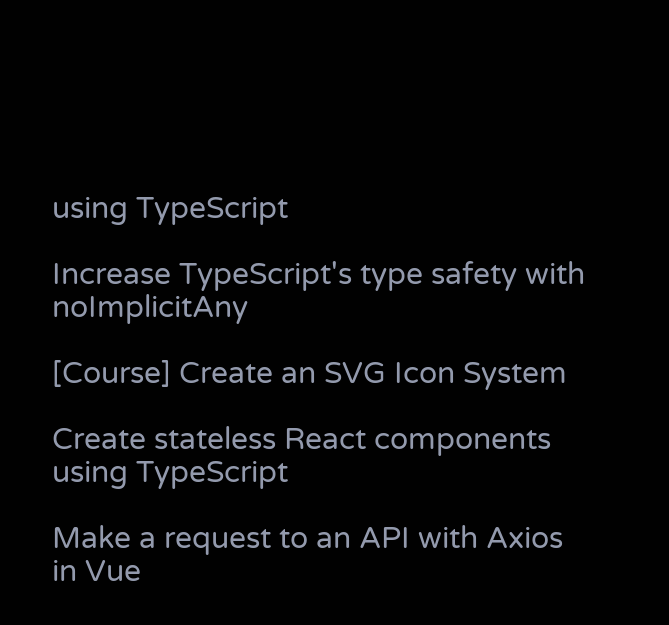using TypeScript

Increase TypeScript's type safety with noImplicitAny

[Course] Create an SVG Icon System

Create stateless React components using TypeScript

Make a request to an API with Axios in Vue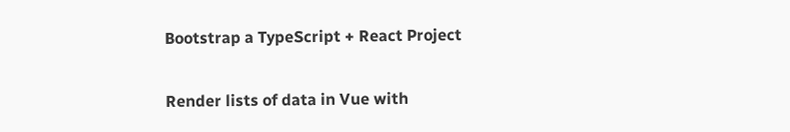Bootstrap a TypeScript + React Project

Render lists of data in Vue with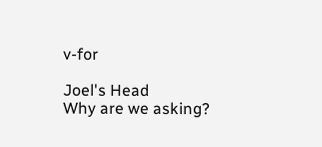v-for

Joel's Head
Why are we asking?